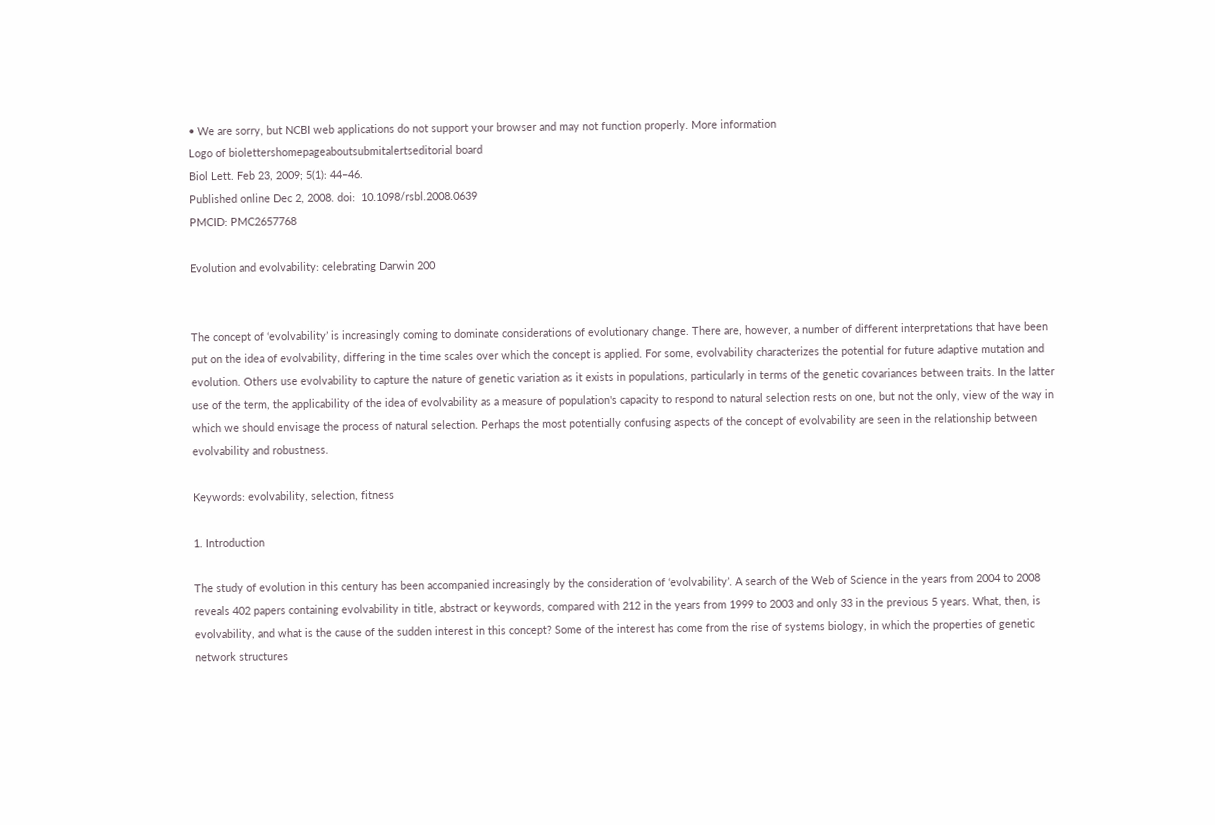• We are sorry, but NCBI web applications do not support your browser and may not function properly. More information
Logo of biolettershomepageaboutsubmitalertseditorial board
Biol Lett. Feb 23, 2009; 5(1): 44–46.
Published online Dec 2, 2008. doi:  10.1098/rsbl.2008.0639
PMCID: PMC2657768

Evolution and evolvability: celebrating Darwin 200


The concept of ‘evolvability’ is increasingly coming to dominate considerations of evolutionary change. There are, however, a number of different interpretations that have been put on the idea of evolvability, differing in the time scales over which the concept is applied. For some, evolvability characterizes the potential for future adaptive mutation and evolution. Others use evolvability to capture the nature of genetic variation as it exists in populations, particularly in terms of the genetic covariances between traits. In the latter use of the term, the applicability of the idea of evolvability as a measure of population's capacity to respond to natural selection rests on one, but not the only, view of the way in which we should envisage the process of natural selection. Perhaps the most potentially confusing aspects of the concept of evolvability are seen in the relationship between evolvability and robustness.

Keywords: evolvability, selection, fitness

1. Introduction

The study of evolution in this century has been accompanied increasingly by the consideration of ‘evolvability’. A search of the Web of Science in the years from 2004 to 2008 reveals 402 papers containing evolvability in title, abstract or keywords, compared with 212 in the years from 1999 to 2003 and only 33 in the previous 5 years. What, then, is evolvability, and what is the cause of the sudden interest in this concept? Some of the interest has come from the rise of systems biology, in which the properties of genetic network structures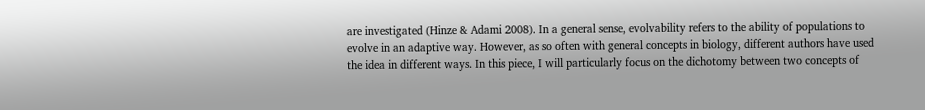are investigated (Hinze & Adami 2008). In a general sense, evolvability refers to the ability of populations to evolve in an adaptive way. However, as so often with general concepts in biology, different authors have used the idea in different ways. In this piece, I will particularly focus on the dichotomy between two concepts of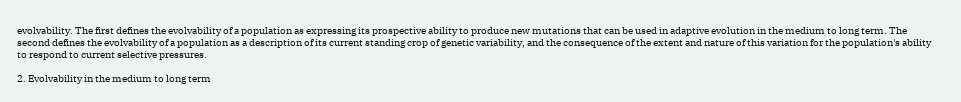evolvability. The first defines the evolvability of a population as expressing its prospective ability to produce new mutations that can be used in adaptive evolution in the medium to long term. The second defines the evolvability of a population as a description of its current standing crop of genetic variability, and the consequence of the extent and nature of this variation for the population's ability to respond to current selective pressures.

2. Evolvability in the medium to long term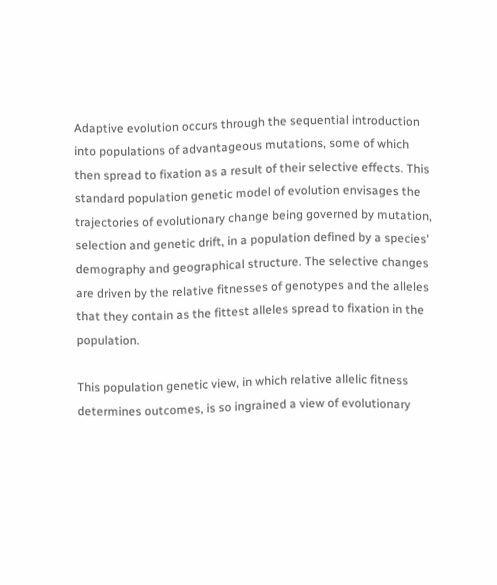Adaptive evolution occurs through the sequential introduction into populations of advantageous mutations, some of which then spread to fixation as a result of their selective effects. This standard population genetic model of evolution envisages the trajectories of evolutionary change being governed by mutation, selection and genetic drift, in a population defined by a species' demography and geographical structure. The selective changes are driven by the relative fitnesses of genotypes and the alleles that they contain as the fittest alleles spread to fixation in the population.

This population genetic view, in which relative allelic fitness determines outcomes, is so ingrained a view of evolutionary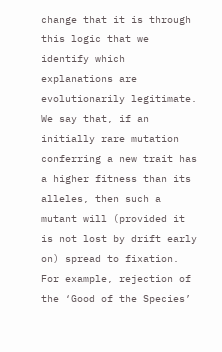change that it is through this logic that we identify which explanations are evolutionarily legitimate. We say that, if an initially rare mutation conferring a new trait has a higher fitness than its alleles, then such a mutant will (provided it is not lost by drift early on) spread to fixation. For example, rejection of the ‘Good of the Species’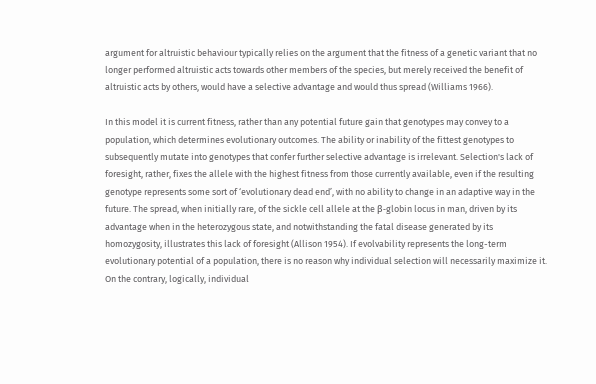argument for altruistic behaviour typically relies on the argument that the fitness of a genetic variant that no longer performed altruistic acts towards other members of the species, but merely received the benefit of altruistic acts by others, would have a selective advantage and would thus spread (Williams 1966).

In this model it is current fitness, rather than any potential future gain that genotypes may convey to a population, which determines evolutionary outcomes. The ability or inability of the fittest genotypes to subsequently mutate into genotypes that confer further selective advantage is irrelevant. Selection's lack of foresight, rather, fixes the allele with the highest fitness from those currently available, even if the resulting genotype represents some sort of ‘evolutionary dead end’, with no ability to change in an adaptive way in the future. The spread, when initially rare, of the sickle cell allele at the β-globin locus in man, driven by its advantage when in the heterozygous state, and notwithstanding the fatal disease generated by its homozygosity, illustrates this lack of foresight (Allison 1954). If evolvability represents the long-term evolutionary potential of a population, there is no reason why individual selection will necessarily maximize it. On the contrary, logically, individual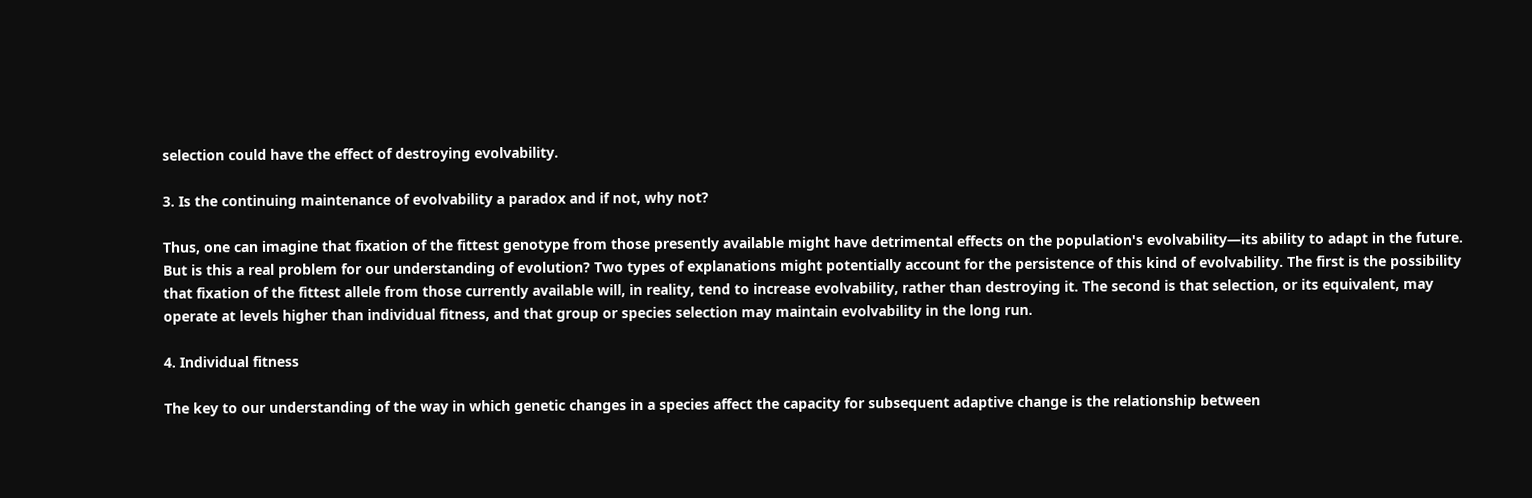selection could have the effect of destroying evolvability.

3. Is the continuing maintenance of evolvability a paradox and if not, why not?

Thus, one can imagine that fixation of the fittest genotype from those presently available might have detrimental effects on the population's evolvability—its ability to adapt in the future. But is this a real problem for our understanding of evolution? Two types of explanations might potentially account for the persistence of this kind of evolvability. The first is the possibility that fixation of the fittest allele from those currently available will, in reality, tend to increase evolvability, rather than destroying it. The second is that selection, or its equivalent, may operate at levels higher than individual fitness, and that group or species selection may maintain evolvability in the long run.

4. Individual fitness

The key to our understanding of the way in which genetic changes in a species affect the capacity for subsequent adaptive change is the relationship between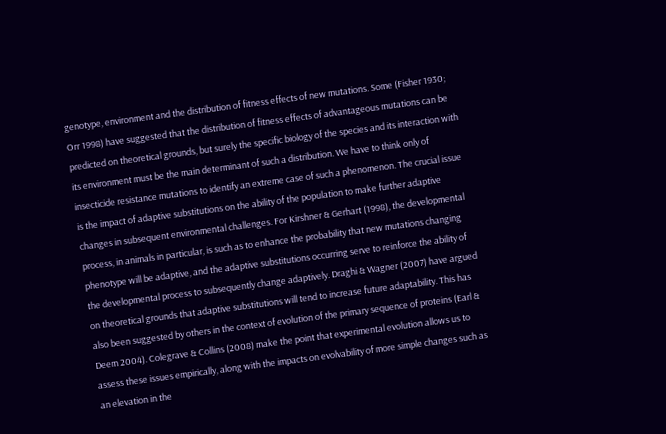genotype, environment and the distribution of fitness effects of new mutations. Some (Fisher 1930; Orr 1998) have suggested that the distribution of fitness effects of advantageous mutations can be predicted on theoretical grounds, but surely the specific biology of the species and its interaction with its environment must be the main determinant of such a distribution. We have to think only of insecticide resistance mutations to identify an extreme case of such a phenomenon. The crucial issue is the impact of adaptive substitutions on the ability of the population to make further adaptive changes in subsequent environmental challenges. For Kirshner & Gerhart (1998), the developmental process, in animals in particular, is such as to enhance the probability that new mutations changing phenotype will be adaptive, and the adaptive substitutions occurring serve to reinforce the ability of the developmental process to subsequently change adaptively. Draghi & Wagner (2007) have argued on theoretical grounds that adaptive substitutions will tend to increase future adaptability. This has also been suggested by others in the context of evolution of the primary sequence of proteins (Earl & Deem 2004). Colegrave & Collins (2008) make the point that experimental evolution allows us to assess these issues empirically, along with the impacts on evolvability of more simple changes such as an elevation in the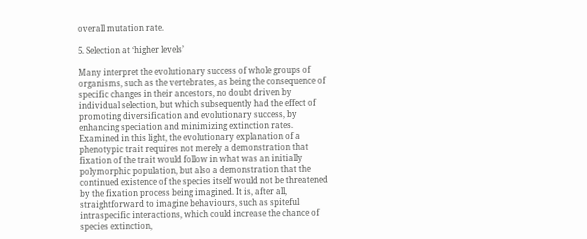overall mutation rate.

5. Selection at ‘higher levels’

Many interpret the evolutionary success of whole groups of organisms, such as the vertebrates, as being the consequence of specific changes in their ancestors, no doubt driven by individual selection, but which subsequently had the effect of promoting diversification and evolutionary success, by enhancing speciation and minimizing extinction rates. Examined in this light, the evolutionary explanation of a phenotypic trait requires not merely a demonstration that fixation of the trait would follow in what was an initially polymorphic population, but also a demonstration that the continued existence of the species itself would not be threatened by the fixation process being imagined. It is, after all, straightforward to imagine behaviours, such as spiteful intraspecific interactions, which could increase the chance of species extinction,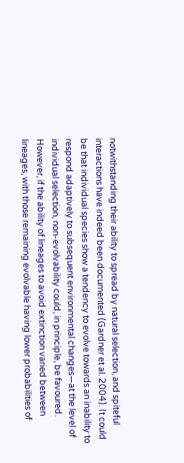notwithstanding their ability to spread by natural selection, and spiteful interactions have indeed been documented (Gardner et al. 2004). It could be that individual species show a tendency to evolve towards an inability to respond adaptively to subsequent environmental changes—at the level of individual selection, non-evolvability could, in principle, be favoured. However, if the ability of lineages to avoid extinction varied between lineages, with those remaining evolvable having lower probabilities of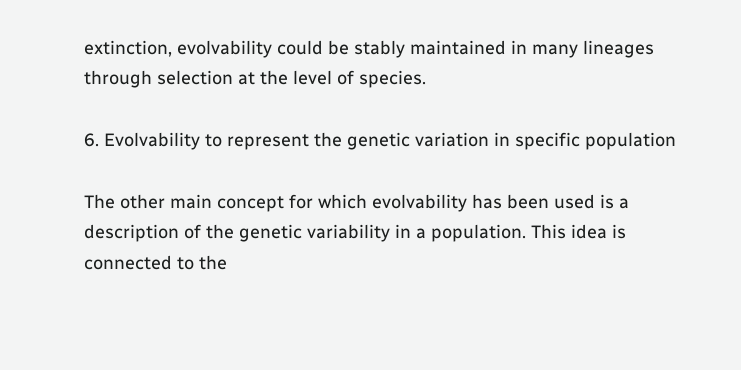extinction, evolvability could be stably maintained in many lineages through selection at the level of species.

6. Evolvability to represent the genetic variation in specific population

The other main concept for which evolvability has been used is a description of the genetic variability in a population. This idea is connected to the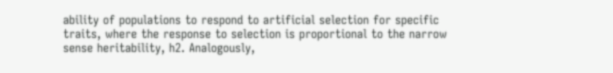ability of populations to respond to artificial selection for specific traits, where the response to selection is proportional to the narrow sense heritability, h2. Analogously,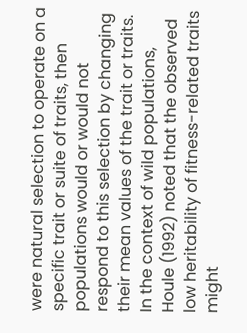were natural selection to operate on a specific trait or suite of traits, then populations would or would not respond to this selection by changing their mean values of the trait or traits. In the context of wild populations, Houle (1992) noted that the observed low heritability of fitness-related traits might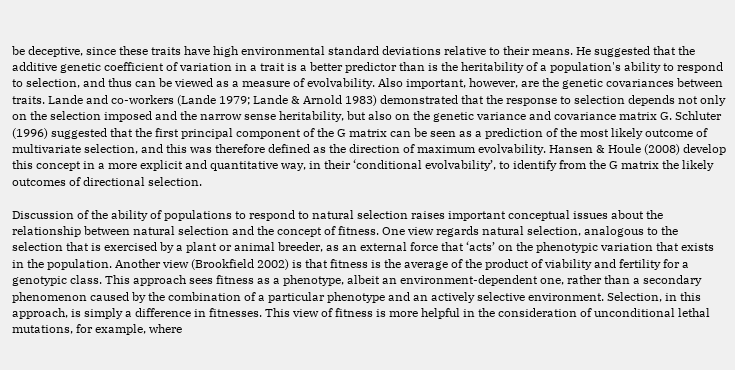be deceptive, since these traits have high environmental standard deviations relative to their means. He suggested that the additive genetic coefficient of variation in a trait is a better predictor than is the heritability of a population's ability to respond to selection, and thus can be viewed as a measure of evolvability. Also important, however, are the genetic covariances between traits. Lande and co-workers (Lande 1979; Lande & Arnold 1983) demonstrated that the response to selection depends not only on the selection imposed and the narrow sense heritability, but also on the genetic variance and covariance matrix G. Schluter (1996) suggested that the first principal component of the G matrix can be seen as a prediction of the most likely outcome of multivariate selection, and this was therefore defined as the direction of maximum evolvability. Hansen & Houle (2008) develop this concept in a more explicit and quantitative way, in their ‘conditional evolvability’, to identify from the G matrix the likely outcomes of directional selection.

Discussion of the ability of populations to respond to natural selection raises important conceptual issues about the relationship between natural selection and the concept of fitness. One view regards natural selection, analogous to the selection that is exercised by a plant or animal breeder, as an external force that ‘acts’ on the phenotypic variation that exists in the population. Another view (Brookfield 2002) is that fitness is the average of the product of viability and fertility for a genotypic class. This approach sees fitness as a phenotype, albeit an environment-dependent one, rather than a secondary phenomenon caused by the combination of a particular phenotype and an actively selective environment. Selection, in this approach, is simply a difference in fitnesses. This view of fitness is more helpful in the consideration of unconditional lethal mutations, for example, where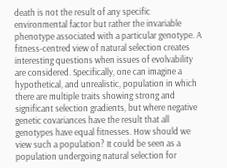death is not the result of any specific environmental factor but rather the invariable phenotype associated with a particular genotype. A fitness-centred view of natural selection creates interesting questions when issues of evolvability are considered. Specifically, one can imagine a hypothetical, and unrealistic, population in which there are multiple traits showing strong and significant selection gradients, but where negative genetic covariances have the result that all genotypes have equal fitnesses. How should we view such a population? It could be seen as a population undergoing natural selection for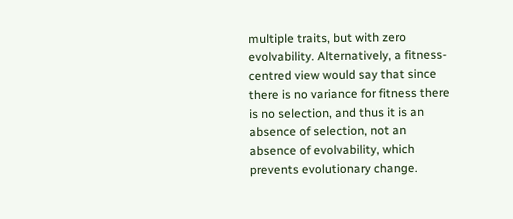multiple traits, but with zero evolvability. Alternatively, a fitness-centred view would say that since there is no variance for fitness there is no selection, and thus it is an absence of selection, not an absence of evolvability, which prevents evolutionary change.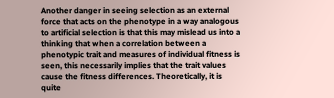Another danger in seeing selection as an external force that acts on the phenotype in a way analogous to artificial selection is that this may mislead us into a thinking that when a correlation between a phenotypic trait and measures of individual fitness is seen, this necessarily implies that the trait values cause the fitness differences. Theoretically, it is quite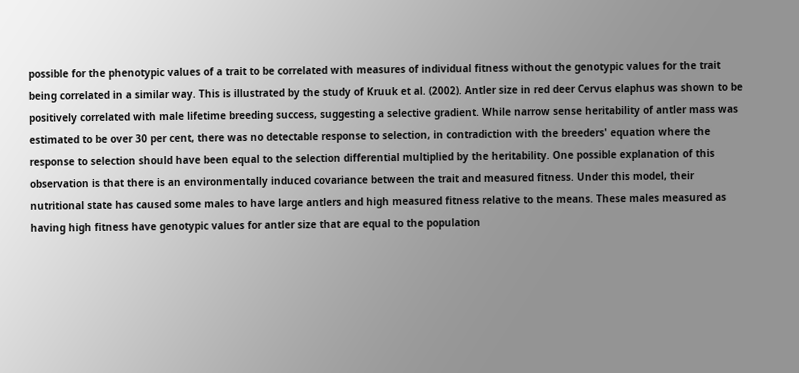possible for the phenotypic values of a trait to be correlated with measures of individual fitness without the genotypic values for the trait being correlated in a similar way. This is illustrated by the study of Kruuk et al. (2002). Antler size in red deer Cervus elaphus was shown to be positively correlated with male lifetime breeding success, suggesting a selective gradient. While narrow sense heritability of antler mass was estimated to be over 30 per cent, there was no detectable response to selection, in contradiction with the breeders' equation where the response to selection should have been equal to the selection differential multiplied by the heritability. One possible explanation of this observation is that there is an environmentally induced covariance between the trait and measured fitness. Under this model, their nutritional state has caused some males to have large antlers and high measured fitness relative to the means. These males measured as having high fitness have genotypic values for antler size that are equal to the population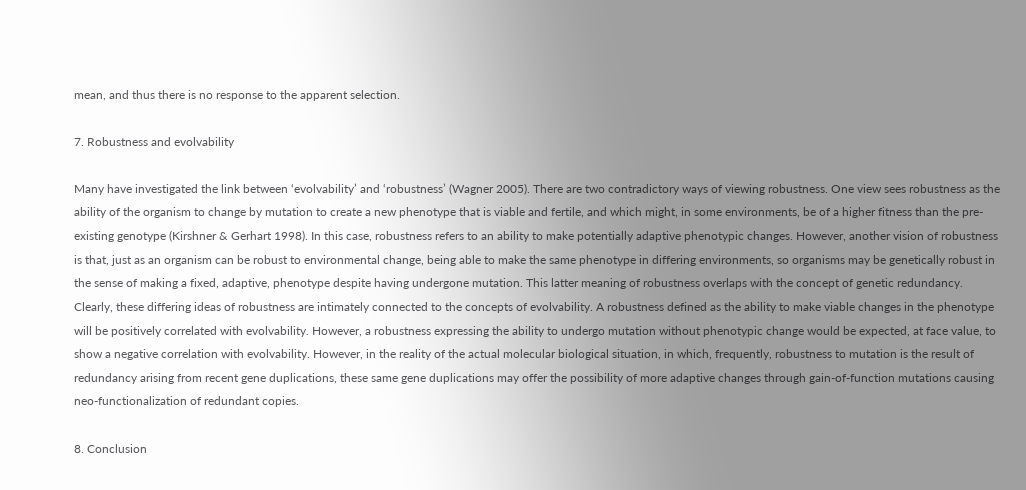mean, and thus there is no response to the apparent selection.

7. Robustness and evolvability

Many have investigated the link between ‘evolvability’ and ‘robustness’ (Wagner 2005). There are two contradictory ways of viewing robustness. One view sees robustness as the ability of the organism to change by mutation to create a new phenotype that is viable and fertile, and which might, in some environments, be of a higher fitness than the pre-existing genotype (Kirshner & Gerhart 1998). In this case, robustness refers to an ability to make potentially adaptive phenotypic changes. However, another vision of robustness is that, just as an organism can be robust to environmental change, being able to make the same phenotype in differing environments, so organisms may be genetically robust in the sense of making a fixed, adaptive, phenotype despite having undergone mutation. This latter meaning of robustness overlaps with the concept of genetic redundancy. Clearly, these differing ideas of robustness are intimately connected to the concepts of evolvability. A robustness defined as the ability to make viable changes in the phenotype will be positively correlated with evolvability. However, a robustness expressing the ability to undergo mutation without phenotypic change would be expected, at face value, to show a negative correlation with evolvability. However, in the reality of the actual molecular biological situation, in which, frequently, robustness to mutation is the result of redundancy arising from recent gene duplications, these same gene duplications may offer the possibility of more adaptive changes through gain-of-function mutations causing neo-functionalization of redundant copies.

8. Conclusion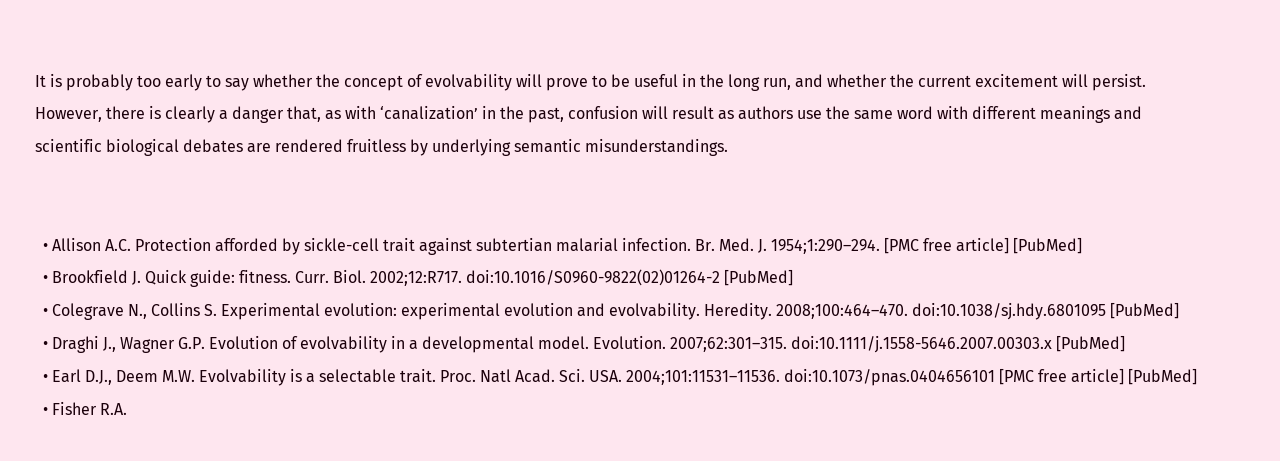It is probably too early to say whether the concept of evolvability will prove to be useful in the long run, and whether the current excitement will persist. However, there is clearly a danger that, as with ‘canalization’ in the past, confusion will result as authors use the same word with different meanings and scientific biological debates are rendered fruitless by underlying semantic misunderstandings.


  • Allison A.C. Protection afforded by sickle-cell trait against subtertian malarial infection. Br. Med. J. 1954;1:290–294. [PMC free article] [PubMed]
  • Brookfield J. Quick guide: fitness. Curr. Biol. 2002;12:R717. doi:10.1016/S0960-9822(02)01264-2 [PubMed]
  • Colegrave N., Collins S. Experimental evolution: experimental evolution and evolvability. Heredity. 2008;100:464–470. doi:10.1038/sj.hdy.6801095 [PubMed]
  • Draghi J., Wagner G.P. Evolution of evolvability in a developmental model. Evolution. 2007;62:301–315. doi:10.1111/j.1558-5646.2007.00303.x [PubMed]
  • Earl D.J., Deem M.W. Evolvability is a selectable trait. Proc. Natl Acad. Sci. USA. 2004;101:11531–11536. doi:10.1073/pnas.0404656101 [PMC free article] [PubMed]
  • Fisher R.A.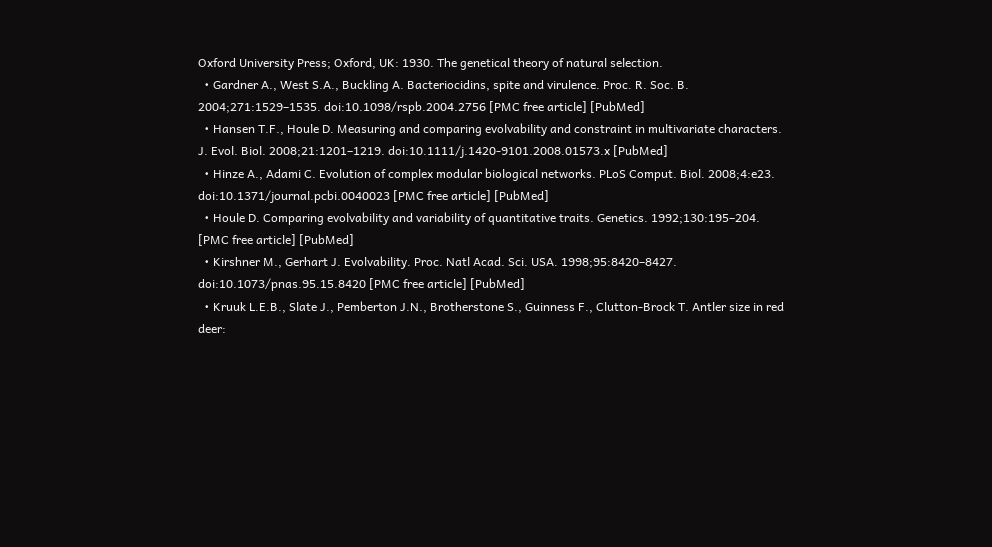Oxford University Press; Oxford, UK: 1930. The genetical theory of natural selection.
  • Gardner A., West S.A., Buckling A. Bacteriocidins, spite and virulence. Proc. R. Soc. B. 2004;271:1529–1535. doi:10.1098/rspb.2004.2756 [PMC free article] [PubMed]
  • Hansen T.F., Houle D. Measuring and comparing evolvability and constraint in multivariate characters. J. Evol. Biol. 2008;21:1201–1219. doi:10.1111/j.1420-9101.2008.01573.x [PubMed]
  • Hinze A., Adami C. Evolution of complex modular biological networks. PLoS Comput. Biol. 2008;4:e23. doi:10.1371/journal.pcbi.0040023 [PMC free article] [PubMed]
  • Houle D. Comparing evolvability and variability of quantitative traits. Genetics. 1992;130:195–204. [PMC free article] [PubMed]
  • Kirshner M., Gerhart J. Evolvability. Proc. Natl Acad. Sci. USA. 1998;95:8420–8427. doi:10.1073/pnas.95.15.8420 [PMC free article] [PubMed]
  • Kruuk L.E.B., Slate J., Pemberton J.N., Brotherstone S., Guinness F., Clutton-Brock T. Antler size in red deer: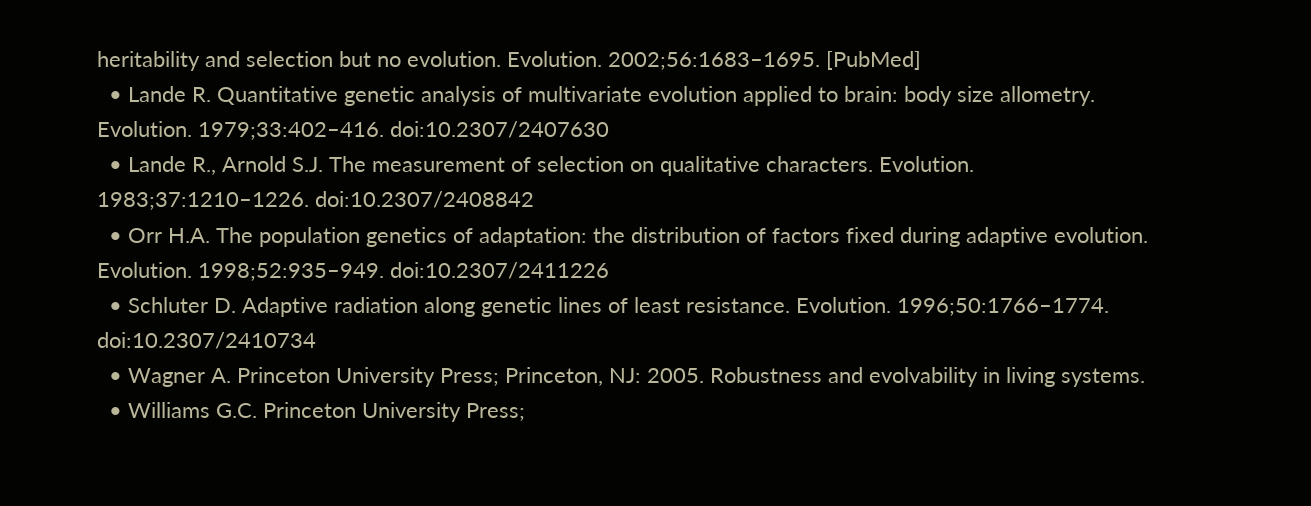heritability and selection but no evolution. Evolution. 2002;56:1683–1695. [PubMed]
  • Lande R. Quantitative genetic analysis of multivariate evolution applied to brain: body size allometry. Evolution. 1979;33:402–416. doi:10.2307/2407630
  • Lande R., Arnold S.J. The measurement of selection on qualitative characters. Evolution. 1983;37:1210–1226. doi:10.2307/2408842
  • Orr H.A. The population genetics of adaptation: the distribution of factors fixed during adaptive evolution. Evolution. 1998;52:935–949. doi:10.2307/2411226
  • Schluter D. Adaptive radiation along genetic lines of least resistance. Evolution. 1996;50:1766–1774. doi:10.2307/2410734
  • Wagner A. Princeton University Press; Princeton, NJ: 2005. Robustness and evolvability in living systems.
  • Williams G.C. Princeton University Press;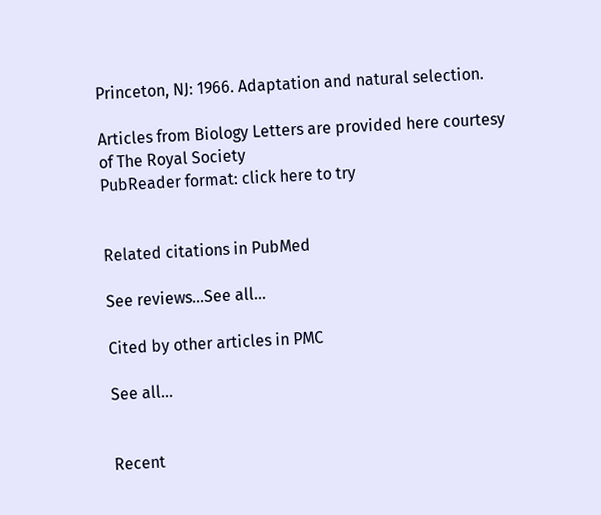Princeton, NJ: 1966. Adaptation and natural selection.

Articles from Biology Letters are provided here courtesy of The Royal Society
PubReader format: click here to try


Related citations in PubMed

See reviews...See all...

Cited by other articles in PMC

See all...


Recent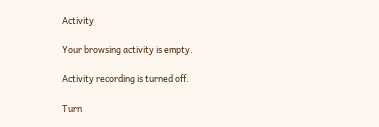Activity

Your browsing activity is empty.

Activity recording is turned off.

Turn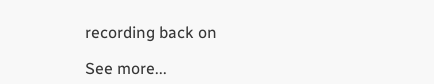recording back on

See more...